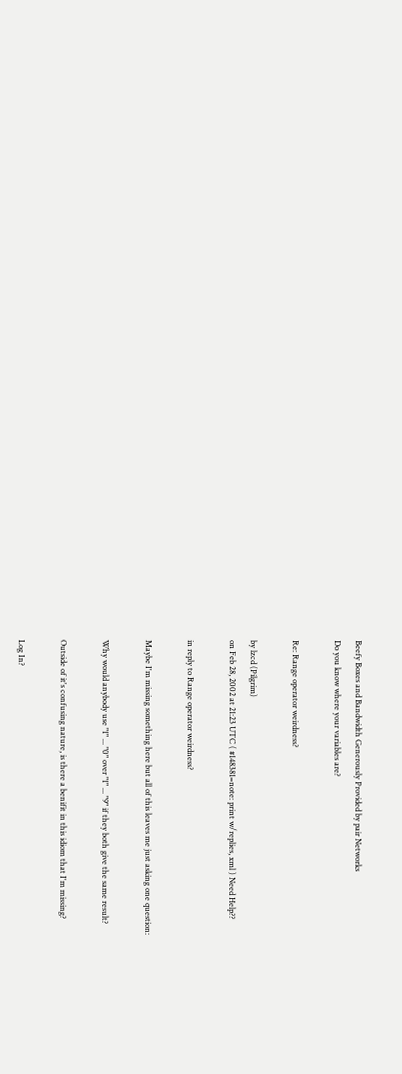Beefy Boxes and Bandwidth Generously Provided by pair Networks
Do you know where your variables are?

Re: Range operator weirdness?

by lzcd (Pilgrim)
on Feb 28, 2002 at 21:23 UTC ( #148381=note: print w/replies, xml ) Need Help??

in reply to Range operator weirdness?

Maybe I'm missing something here but all of this leaves me just asking one question:

Why would anybody use "1" ... "0" over "1" ... "9" if they both give the same result?

Outside of it's confusing nature, is there a benifit in this idiom that I'm missing?

Log In?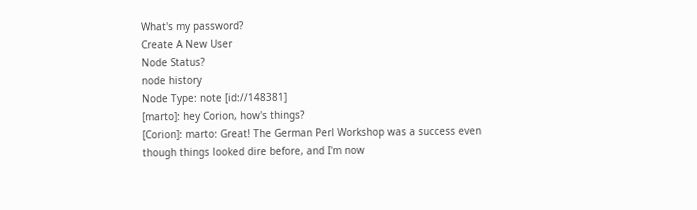What's my password?
Create A New User
Node Status?
node history
Node Type: note [id://148381]
[marto]: hey Corion, how's things?
[Corion]: marto: Great! The German Perl Workshop was a success even though things looked dire before, and I'm now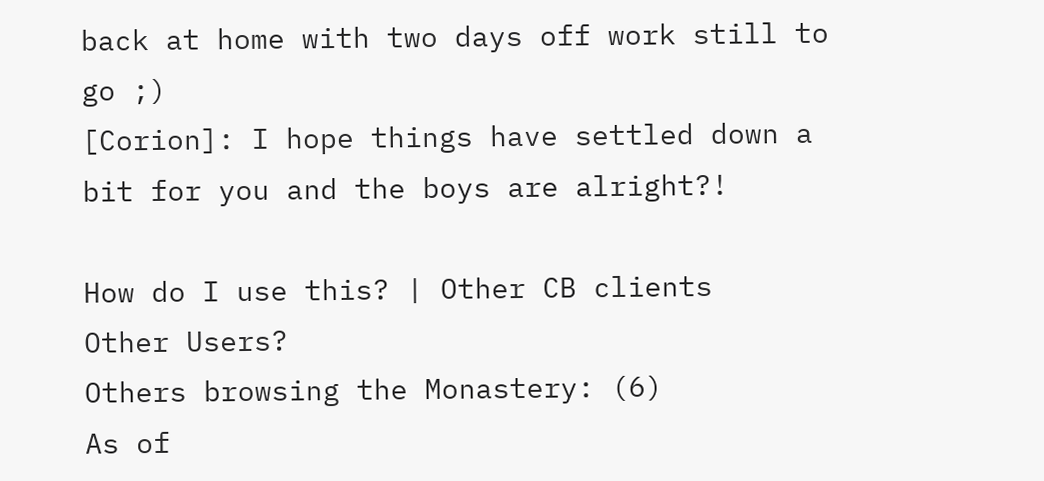back at home with two days off work still to go ;)
[Corion]: I hope things have settled down a bit for you and the boys are alright?!

How do I use this? | Other CB clients
Other Users?
Others browsing the Monastery: (6)
As of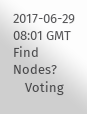2017-06-29 08:01 GMT
Find Nodes?
    Voting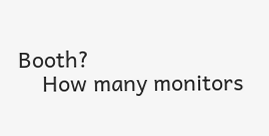Booth?
    How many monitors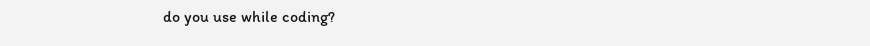do you use while coding?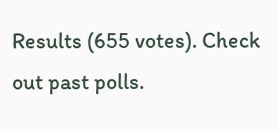Results (655 votes). Check out past polls.